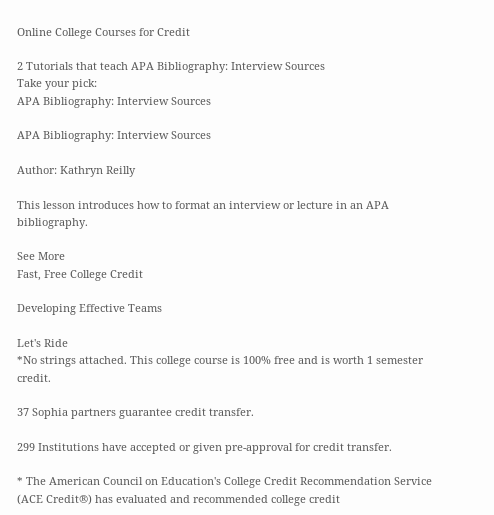Online College Courses for Credit

2 Tutorials that teach APA Bibliography: Interview Sources
Take your pick:
APA Bibliography: Interview Sources

APA Bibliography: Interview Sources

Author: Kathryn Reilly

This lesson introduces how to format an interview or lecture in an APA bibliography.

See More
Fast, Free College Credit

Developing Effective Teams

Let's Ride
*No strings attached. This college course is 100% free and is worth 1 semester credit.

37 Sophia partners guarantee credit transfer.

299 Institutions have accepted or given pre-approval for credit transfer.

* The American Council on Education's College Credit Recommendation Service (ACE Credit®) has evaluated and recommended college credit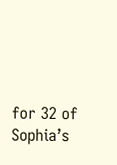for 32 of Sophia’s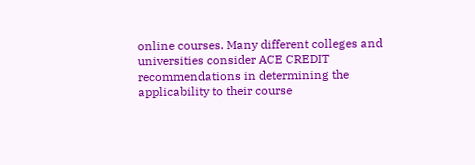online courses. Many different colleges and universities consider ACE CREDIT recommendations in determining the applicability to their course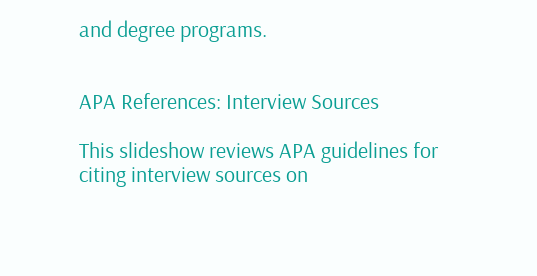and degree programs.


APA References: Interview Sources

This slideshow reviews APA guidelines for citing interview sources on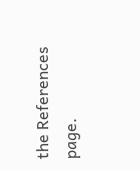the References page.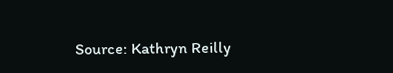Source: Kathryn Reilly